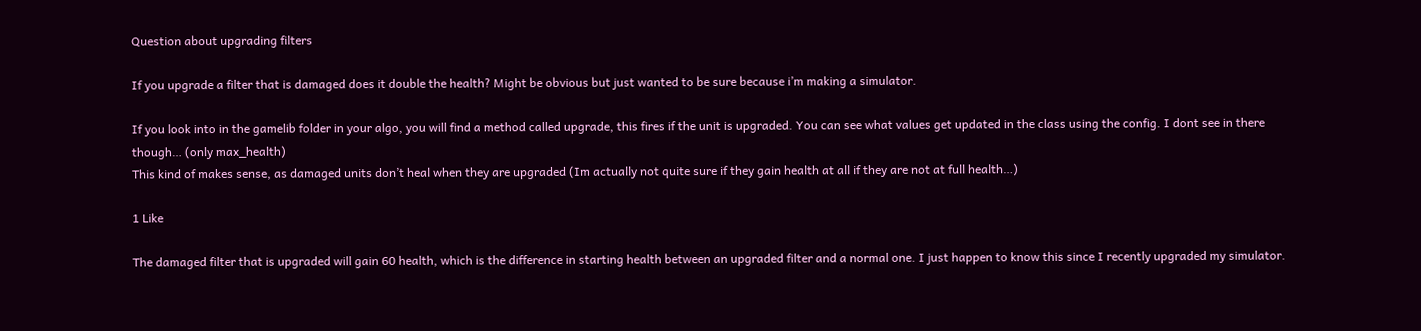Question about upgrading filters

If you upgrade a filter that is damaged does it double the health? Might be obvious but just wanted to be sure because i’m making a simulator.

If you look into in the gamelib folder in your algo, you will find a method called upgrade, this fires if the unit is upgraded. You can see what values get updated in the class using the config. I dont see in there though… (only max_health)
This kind of makes sense, as damaged units don’t heal when they are upgraded (Im actually not quite sure if they gain health at all if they are not at full health…)

1 Like

The damaged filter that is upgraded will gain 60 health, which is the difference in starting health between an upgraded filter and a normal one. I just happen to know this since I recently upgraded my simulator.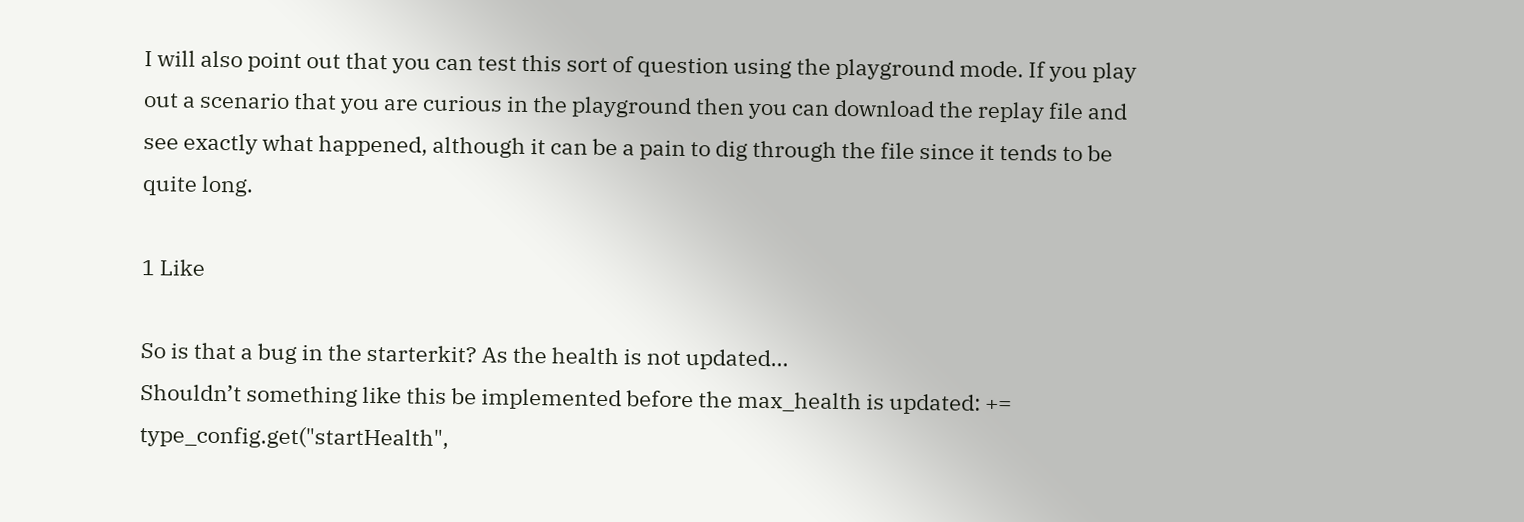I will also point out that you can test this sort of question using the playground mode. If you play out a scenario that you are curious in the playground then you can download the replay file and see exactly what happened, although it can be a pain to dig through the file since it tends to be quite long.

1 Like

So is that a bug in the starterkit? As the health is not updated…
Shouldn’t something like this be implemented before the max_health is updated: += type_config.get("startHealth",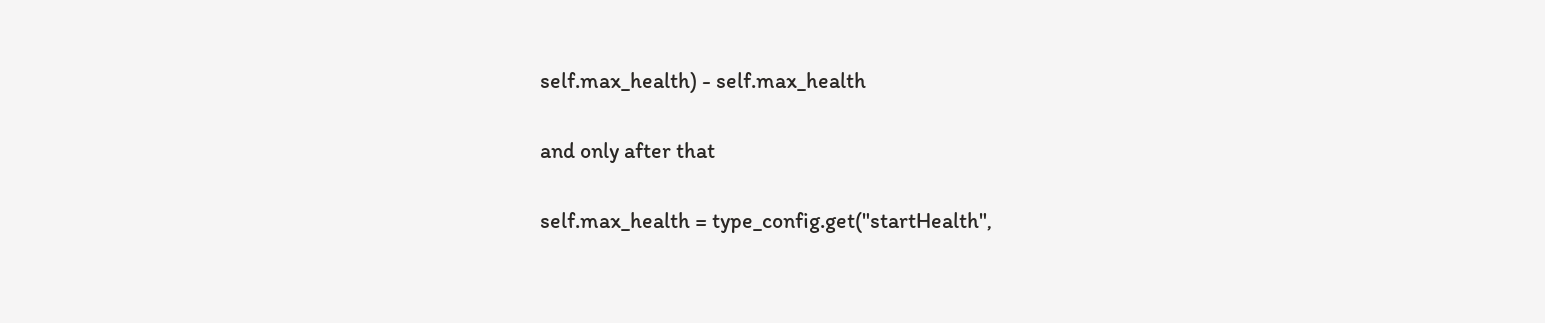self.max_health) - self.max_health

and only after that

self.max_health = type_config.get("startHealth",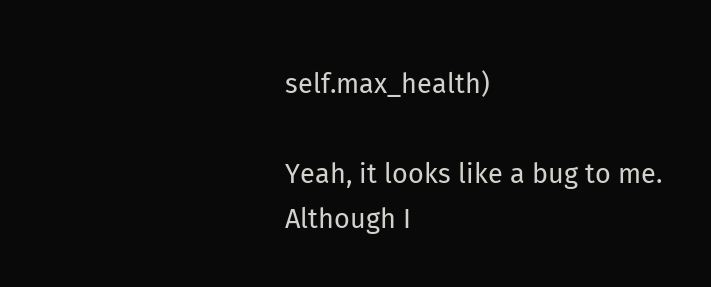self.max_health)

Yeah, it looks like a bug to me. Although I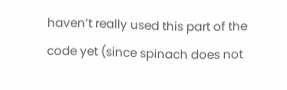haven’t really used this part of the code yet (since spinach does not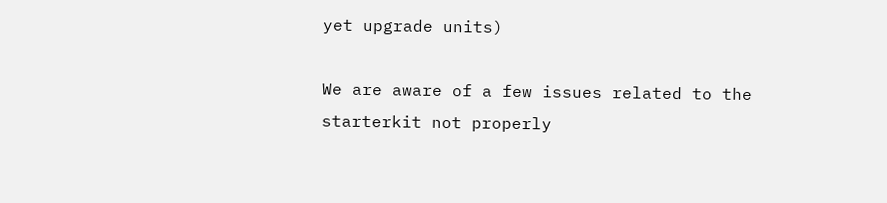yet upgrade units)

We are aware of a few issues related to the starterkit not properly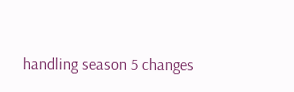handling season 5 changes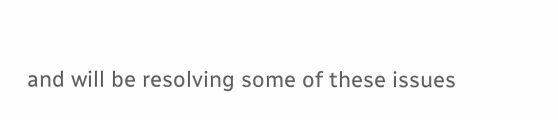and will be resolving some of these issues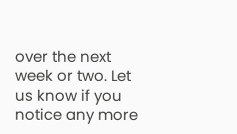over the next week or two. Let us know if you notice any more